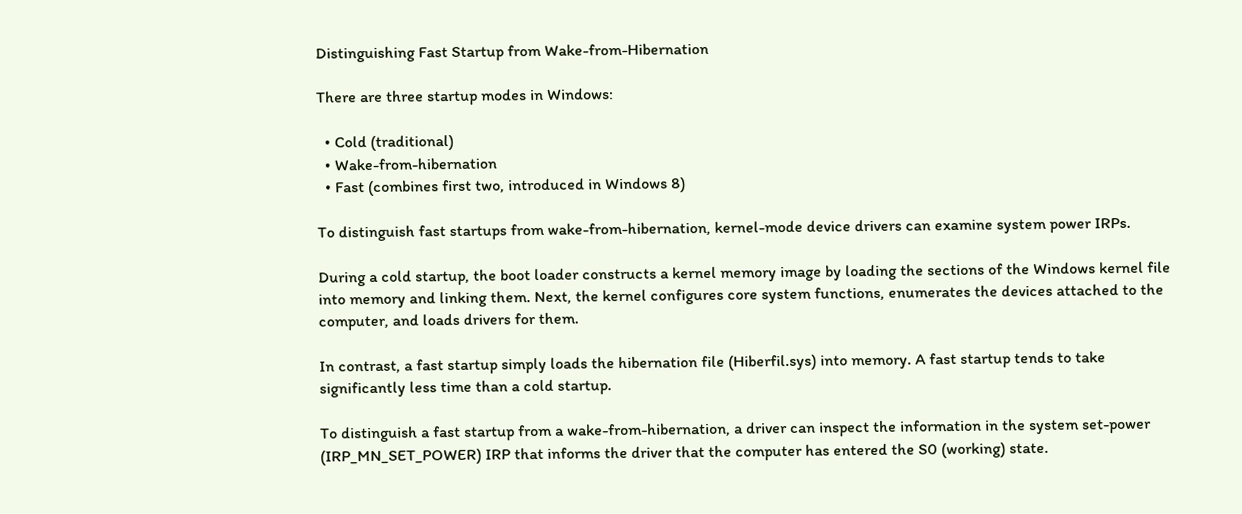Distinguishing Fast Startup from Wake-from-Hibernation

There are three startup modes in Windows:

  • Cold (traditional)
  • Wake-from-hibernation
  • Fast (combines first two, introduced in Windows 8)

To distinguish fast startups from wake-from-hibernation, kernel-mode device drivers can examine system power IRPs.

During a cold startup, the boot loader constructs a kernel memory image by loading the sections of the Windows kernel file into memory and linking them. Next, the kernel configures core system functions, enumerates the devices attached to the computer, and loads drivers for them.

In contrast, a fast startup simply loads the hibernation file (Hiberfil.sys) into memory. A fast startup tends to take significantly less time than a cold startup.

To distinguish a fast startup from a wake-from-hibernation, a driver can inspect the information in the system set-power (IRP_MN_SET_POWER) IRP that informs the driver that the computer has entered the S0 (working) state.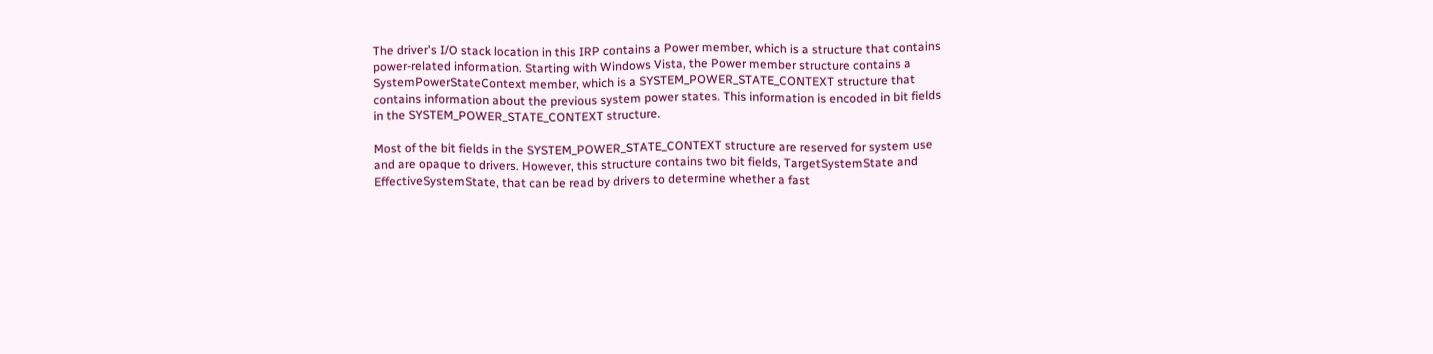The driver's I/O stack location in this IRP contains a Power member, which is a structure that contains power-related information. Starting with Windows Vista, the Power member structure contains a SystemPowerStateContext member, which is a SYSTEM_POWER_STATE_CONTEXT structure that contains information about the previous system power states. This information is encoded in bit fields in the SYSTEM_POWER_STATE_CONTEXT structure.

Most of the bit fields in the SYSTEM_POWER_STATE_CONTEXT structure are reserved for system use and are opaque to drivers. However, this structure contains two bit fields, TargetSystemState and EffectiveSystemState, that can be read by drivers to determine whether a fast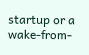startup or a wake-from-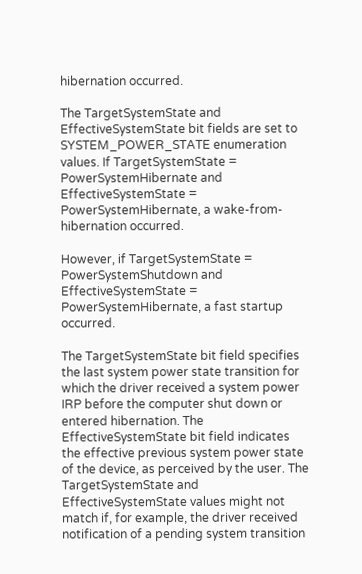hibernation occurred.

The TargetSystemState and EffectiveSystemState bit fields are set to SYSTEM_POWER_STATE enumeration values. If TargetSystemState = PowerSystemHibernate and EffectiveSystemState = PowerSystemHibernate, a wake-from-hibernation occurred.

However, if TargetSystemState = PowerSystemShutdown and EffectiveSystemState = PowerSystemHibernate, a fast startup occurred.

The TargetSystemState bit field specifies the last system power state transition for which the driver received a system power IRP before the computer shut down or entered hibernation. The EffectiveSystemState bit field indicates the effective previous system power state of the device, as perceived by the user. The TargetSystemState and EffectiveSystemState values might not match if, for example, the driver received notification of a pending system transition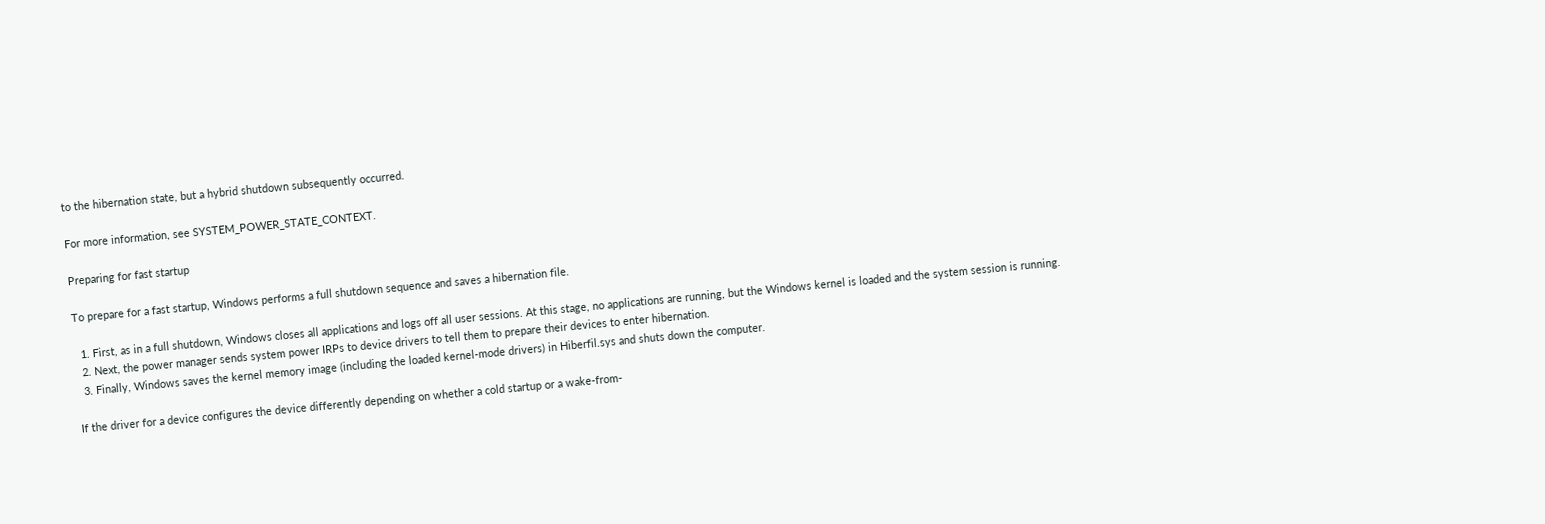to the hibernation state, but a hybrid shutdown subsequently occurred.

For more information, see SYSTEM_POWER_STATE_CONTEXT.

Preparing for fast startup

To prepare for a fast startup, Windows performs a full shutdown sequence and saves a hibernation file.

  1. First, as in a full shutdown, Windows closes all applications and logs off all user sessions. At this stage, no applications are running, but the Windows kernel is loaded and the system session is running.
  2. Next, the power manager sends system power IRPs to device drivers to tell them to prepare their devices to enter hibernation.
  3. Finally, Windows saves the kernel memory image (including the loaded kernel-mode drivers) in Hiberfil.sys and shuts down the computer.

If the driver for a device configures the device differently depending on whether a cold startup or a wake-from-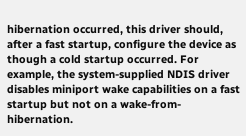hibernation occurred, this driver should, after a fast startup, configure the device as though a cold startup occurred. For example, the system-supplied NDIS driver disables miniport wake capabilities on a fast startup but not on a wake-from-hibernation.